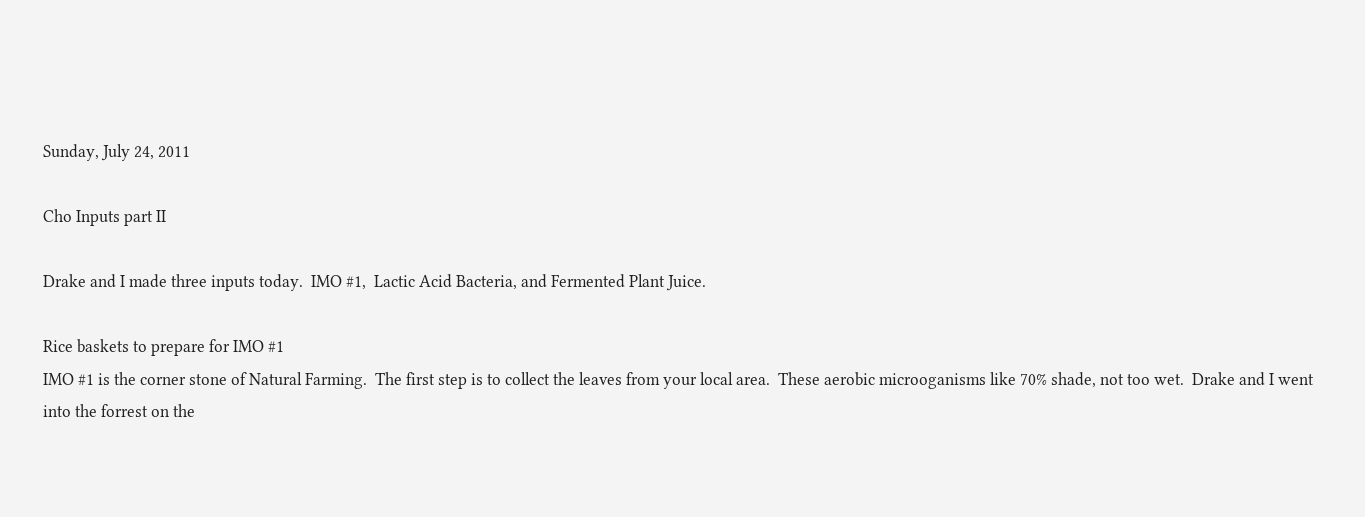Sunday, July 24, 2011

Cho Inputs part II

Drake and I made three inputs today.  IMO #1,  Lactic Acid Bacteria, and Fermented Plant Juice.

Rice baskets to prepare for IMO #1
IMO #1 is the corner stone of Natural Farming.  The first step is to collect the leaves from your local area.  These aerobic microoganisms like 70% shade, not too wet.  Drake and I went into the forrest on the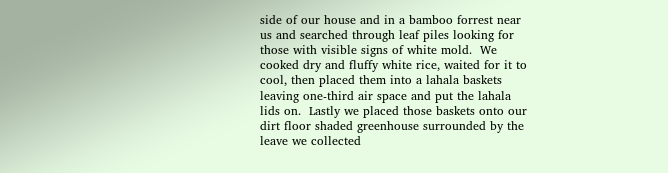side of our house and in a bamboo forrest near us and searched through leaf piles looking for those with visible signs of white mold.  We cooked dry and fluffy white rice, waited for it to cool, then placed them into a lahala baskets leaving one-third air space and put the lahala lids on.  Lastly we placed those baskets onto our dirt floor shaded greenhouse surrounded by the leave we collected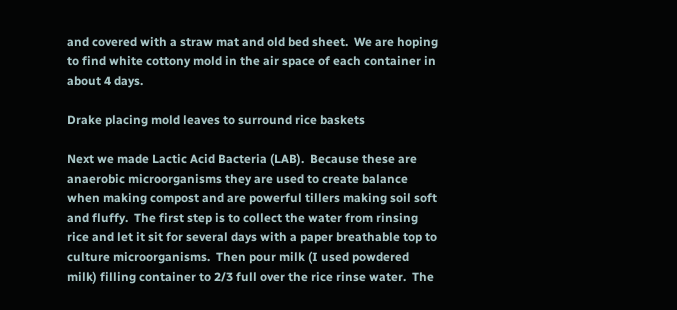and covered with a straw mat and old bed sheet.  We are hoping to find white cottony mold in the air space of each container in about 4 days.

Drake placing mold leaves to surround rice baskets

Next we made Lactic Acid Bacteria (LAB).  Because these are anaerobic microorganisms they are used to create balance when making compost and are powerful tillers making soil soft and fluffy.  The first step is to collect the water from rinsing rice and let it sit for several days with a paper breathable top to culture microorganisms.  Then pour milk (I used powdered milk) filling container to 2/3 full over the rice rinse water.  The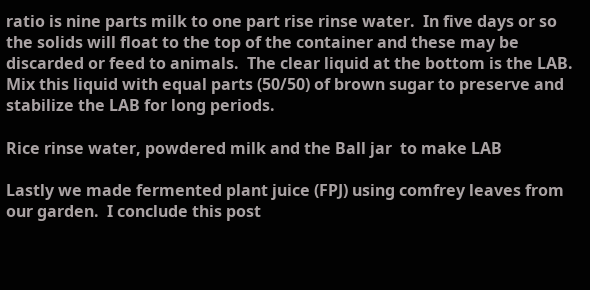ratio is nine parts milk to one part rise rinse water.  In five days or so the solids will float to the top of the container and these may be discarded or feed to animals.  The clear liquid at the bottom is the LAB.  Mix this liquid with equal parts (50/50) of brown sugar to preserve and stabilize the LAB for long periods.

Rice rinse water, powdered milk and the Ball jar  to make LAB

Lastly we made fermented plant juice (FPJ) using comfrey leaves from our garden.  I conclude this post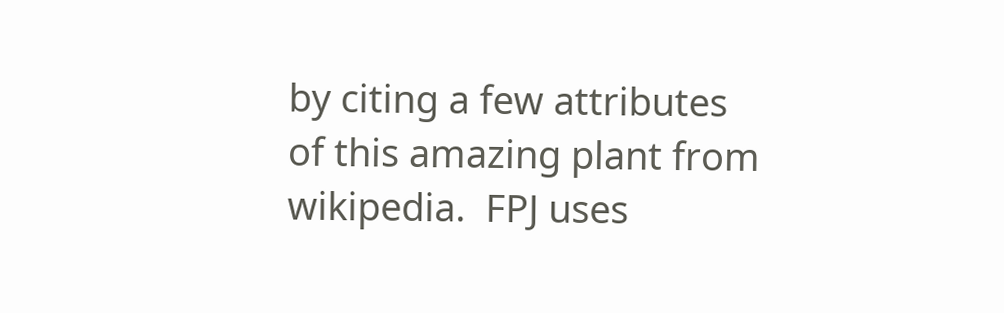by citing a few attributes of this amazing plant from wikipedia.  FPJ uses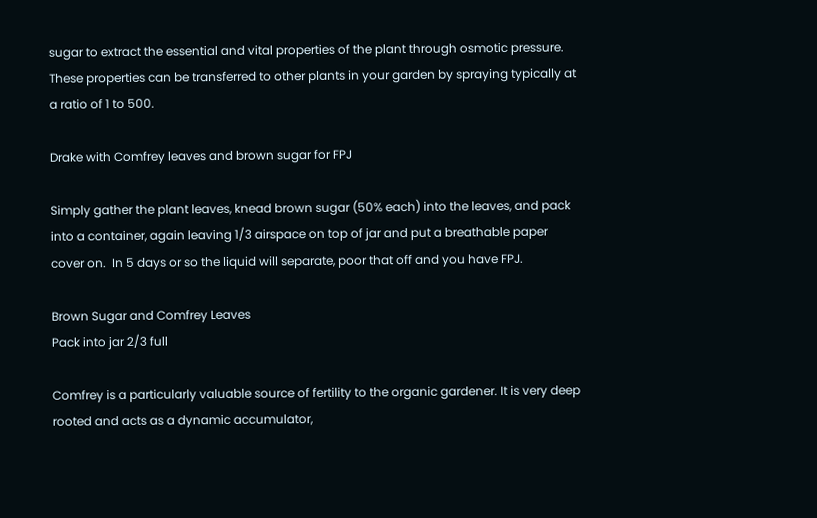sugar to extract the essential and vital properties of the plant through osmotic pressure.  These properties can be transferred to other plants in your garden by spraying typically at a ratio of 1 to 500.

Drake with Comfrey leaves and brown sugar for FPJ

Simply gather the plant leaves, knead brown sugar (50% each) into the leaves, and pack into a container, again leaving 1/3 airspace on top of jar and put a breathable paper cover on.  In 5 days or so the liquid will separate, poor that off and you have FPJ.

Brown Sugar and Comfrey Leaves
Pack into jar 2/3 full

Comfrey is a particularly valuable source of fertility to the organic gardener. It is very deep rooted and acts as a dynamic accumulator,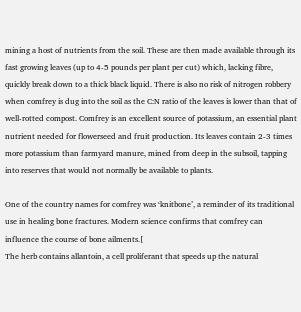mining a host of nutrients from the soil. These are then made available through its fast growing leaves (up to 4-5 pounds per plant per cut) which, lacking fibre, quickly break down to a thick black liquid. There is also no risk of nitrogen robbery when comfrey is dug into the soil as the C:N ratio of the leaves is lower than that of well-rotted compost. Comfrey is an excellent source of potassium, an essential plant nutrient needed for flowerseed and fruit production. Its leaves contain 2-3 times more potassium than farmyard manure, mined from deep in the subsoil, tapping into reserves that would not normally be available to plants.

One of the country names for comfrey was ‘knitbone’, a reminder of its traditional use in healing bone fractures. Modern science confirms that comfrey can influence the course of bone ailments.[
The herb contains allantoin, a cell proliferant that speeds up the natural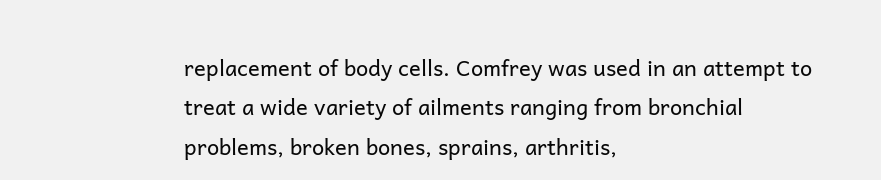replacement of body cells. Comfrey was used in an attempt to treat a wide variety of ailments ranging from bronchial problems, broken bones, sprains, arthritis,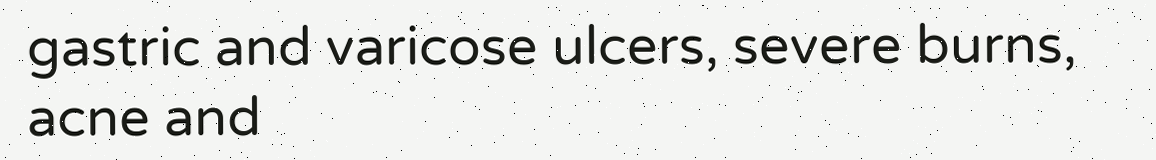gastric and varicose ulcers, severe burns, acne and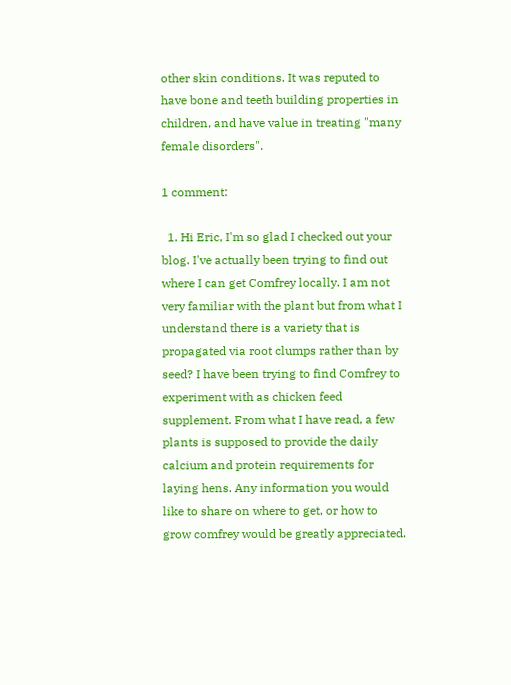other skin conditions. It was reputed to have bone and teeth building properties in children, and have value in treating "many female disorders".

1 comment:

  1. Hi Eric, I'm so glad I checked out your blog. I've actually been trying to find out where I can get Comfrey locally. I am not very familiar with the plant but from what I understand there is a variety that is propagated via root clumps rather than by seed? I have been trying to find Comfrey to experiment with as chicken feed supplement. From what I have read, a few plants is supposed to provide the daily calcium and protein requirements for laying hens. Any information you would like to share on where to get, or how to grow comfrey would be greatly appreciated.